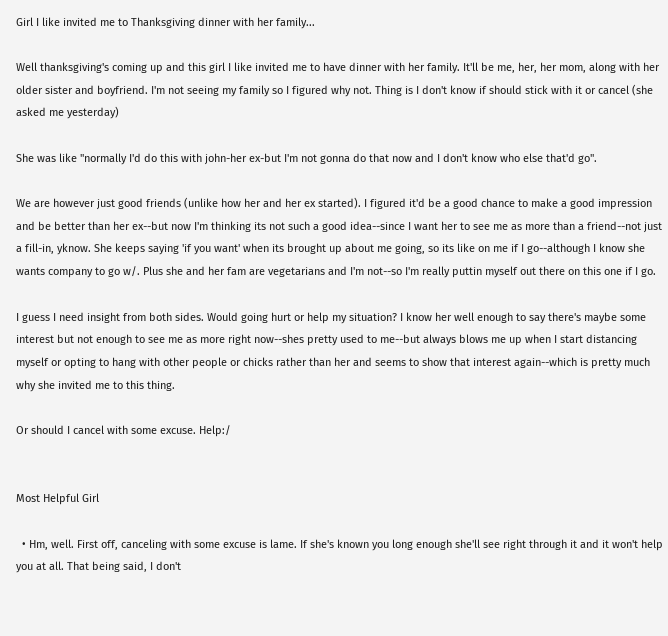Girl I like invited me to Thanksgiving dinner with her family...

Well thanksgiving's coming up and this girl I like invited me to have dinner with her family. It'll be me, her, her mom, along with her older sister and boyfriend. I'm not seeing my family so I figured why not. Thing is I don't know if should stick with it or cancel (she asked me yesterday)

She was like ''normally I'd do this with john-her ex-but I'm not gonna do that now and I don't know who else that'd go''.

We are however just good friends (unlike how her and her ex started). I figured it'd be a good chance to make a good impression and be better than her ex--but now I'm thinking its not such a good idea--since I want her to see me as more than a friend--not just a fill-in, yknow. She keeps saying 'if you want' when its brought up about me going, so its like on me if I go--although I know she wants company to go w/. Plus she and her fam are vegetarians and I'm not--so I'm really puttin myself out there on this one if I go.

I guess I need insight from both sides. Would going hurt or help my situation? I know her well enough to say there's maybe some interest but not enough to see me as more right now--shes pretty used to me--but always blows me up when I start distancing myself or opting to hang with other people or chicks rather than her and seems to show that interest again--which is pretty much why she invited me to this thing.

Or should I cancel with some excuse. Help:/


Most Helpful Girl

  • Hm, well. First off, canceling with some excuse is lame. If she's known you long enough she'll see right through it and it won't help you at all. That being said, I don't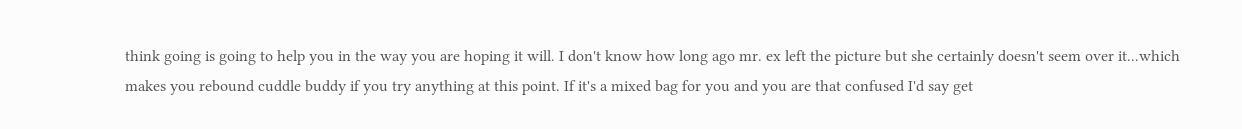think going is going to help you in the way you are hoping it will. I don't know how long ago mr. ex left the picture but she certainly doesn't seem over it...which makes you rebound cuddle buddy if you try anything at this point. If it's a mixed bag for you and you are that confused I'd say get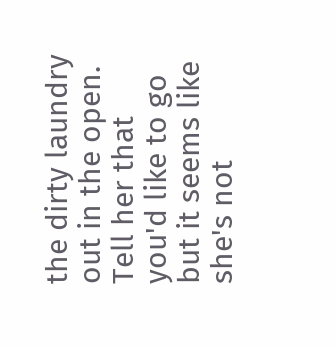the dirty laundry out in the open. Tell her that you'd like to go but it seems like she's not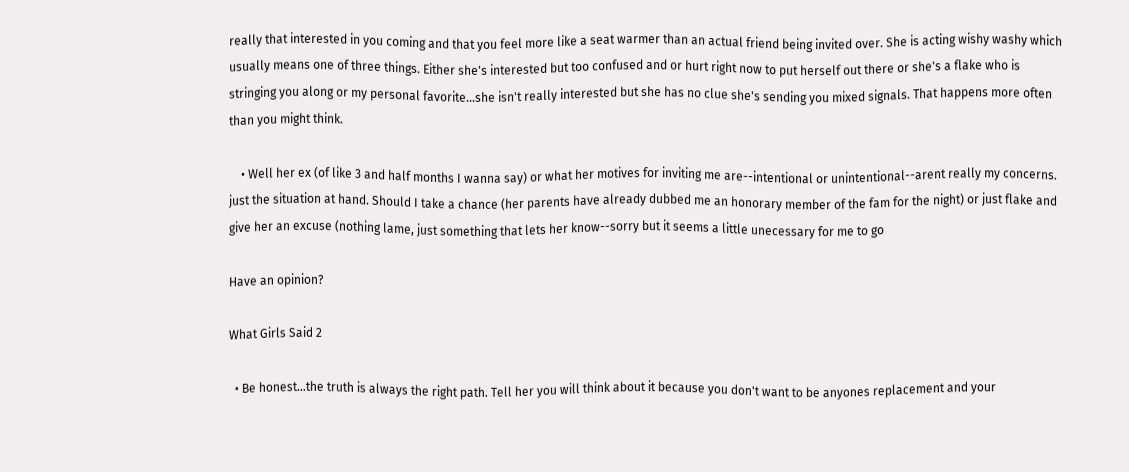really that interested in you coming and that you feel more like a seat warmer than an actual friend being invited over. She is acting wishy washy which usually means one of three things. Either she's interested but too confused and or hurt right now to put herself out there or she's a flake who is stringing you along or my personal favorite...she isn't really interested but she has no clue she's sending you mixed signals. That happens more often than you might think.

    • Well her ex (of like 3 and half months I wanna say) or what her motives for inviting me are--intentional or unintentional--arent really my concerns. just the situation at hand. Should I take a chance (her parents have already dubbed me an honorary member of the fam for the night) or just flake and give her an excuse (nothing lame, just something that lets her know--sorry but it seems a little unecessary for me to go

Have an opinion?

What Girls Said 2

  • Be honest...the truth is always the right path. Tell her you will think about it because you don't want to be anyones replacement and your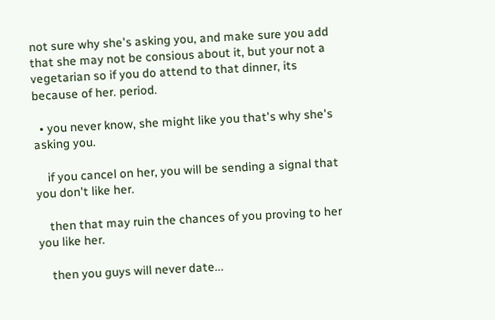not sure why she's asking you, and make sure you add that she may not be consious about it, but your not a vegetarian so if you do attend to that dinner, its because of her. period.

  • you never know, she might like you that's why she's asking you.

    if you cancel on her, you will be sending a signal that you don't like her.

    then that may ruin the chances of you proving to her you like her.

    then you guys will never date...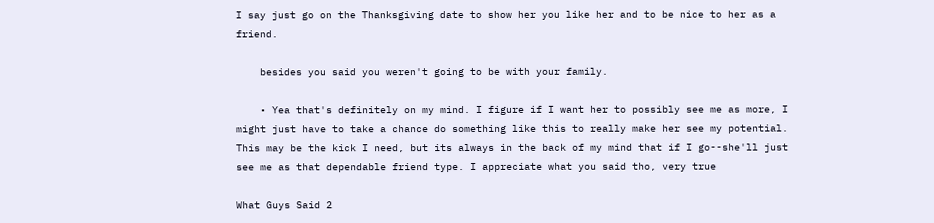I say just go on the Thanksgiving date to show her you like her and to be nice to her as a friend.

    besides you said you weren't going to be with your family.

    • Yea that's definitely on my mind. I figure if I want her to possibly see me as more, I might just have to take a chance do something like this to really make her see my potential. This may be the kick I need, but its always in the back of my mind that if I go--she'll just see me as that dependable friend type. I appreciate what you said tho, very true

What Guys Said 2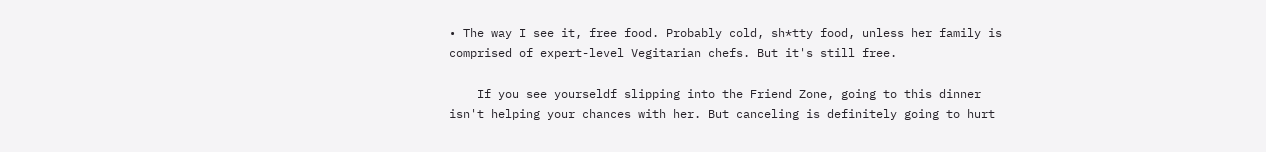• The way I see it, free food. Probably cold, sh*tty food, unless her family is comprised of expert-level Vegitarian chefs. But it's still free.

    If you see yourseldf slipping into the Friend Zone, going to this dinner isn't helping your chances with her. But canceling is definitely going to hurt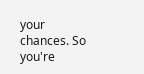your chances. So you're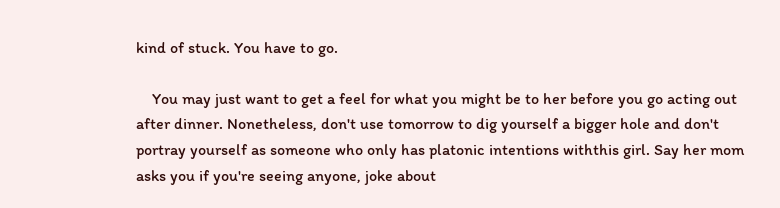kind of stuck. You have to go.

    You may just want to get a feel for what you might be to her before you go acting out after dinner. Nonetheless, don't use tomorrow to dig yourself a bigger hole and don't portray yourself as someone who only has platonic intentions withthis girl. Say her mom asks you if you're seeing anyone, joke about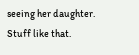seeing her daughter. Stuff like that.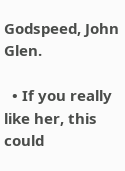Godspeed, John Glen.

  • If you really like her, this could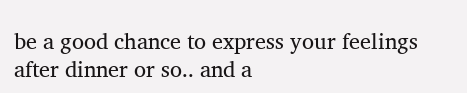be a good chance to express your feelings after dinner or so.. and a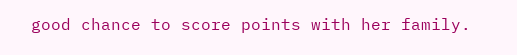good chance to score points with her family.